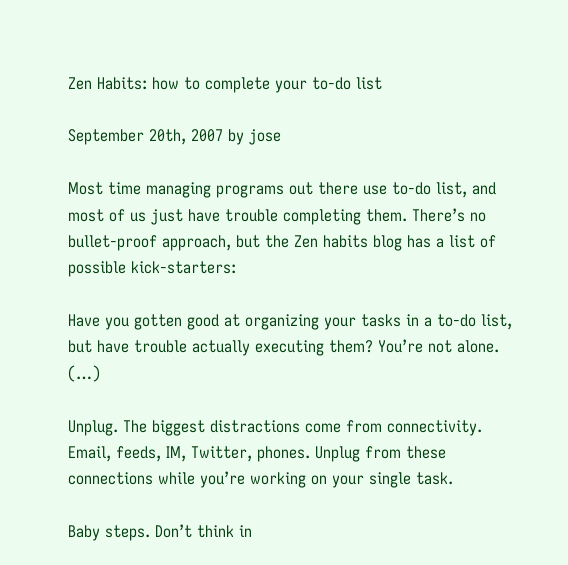Zen Habits: how to complete your to-do list

September 20th, 2007 by jose

Most time managing programs out there use to-do list, and most of us just have trouble completing them. There’s no bullet-proof approach, but the Zen habits blog has a list of possible kick-starters:

Have you gotten good at organizing your tasks in a to-do list, but have trouble actually executing them? You’re not alone. (…)

Unplug. The biggest distractions come from connectivity. Email, feeds, IM, Twitter, phones. Unplug from these connections while you’re working on your single task.

Baby steps. Don’t think in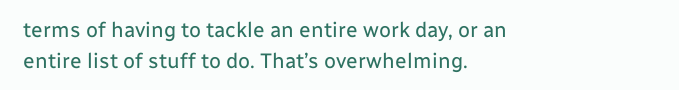terms of having to tackle an entire work day, or an entire list of stuff to do. That’s overwhelming.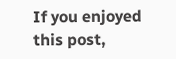If you enjoyed this post,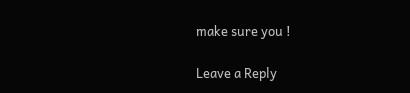make sure you !

Leave a Reply